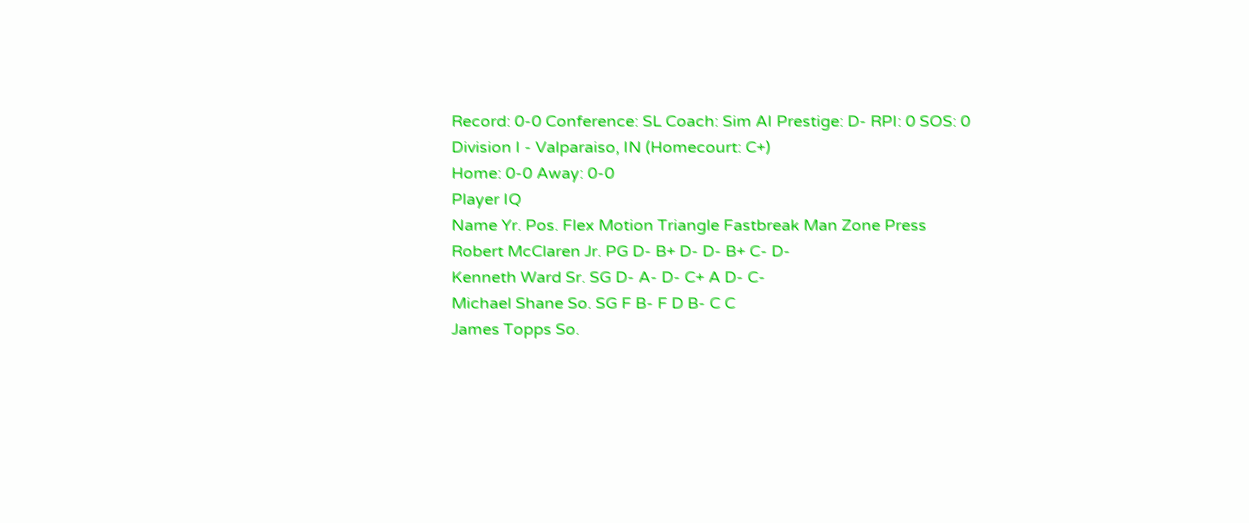Record: 0-0 Conference: SL Coach: Sim AI Prestige: D- RPI: 0 SOS: 0
Division I - Valparaiso, IN (Homecourt: C+)
Home: 0-0 Away: 0-0
Player IQ
Name Yr. Pos. Flex Motion Triangle Fastbreak Man Zone Press
Robert McClaren Jr. PG D- B+ D- D- B+ C- D-
Kenneth Ward Sr. SG D- A- D- C+ A D- C-
Michael Shane So. SG F B- F D B- C C
James Topps So.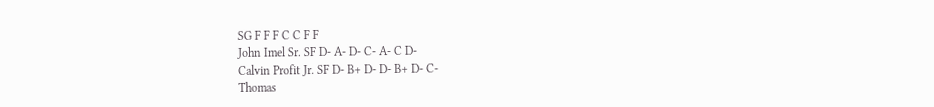SG F F F C C F F
John Imel Sr. SF D- A- D- C- A- C D-
Calvin Profit Jr. SF D- B+ D- D- B+ D- C-
Thomas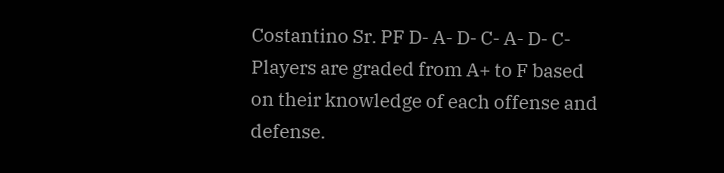Costantino Sr. PF D- A- D- C- A- D- C-
Players are graded from A+ to F based on their knowledge of each offense and defense.